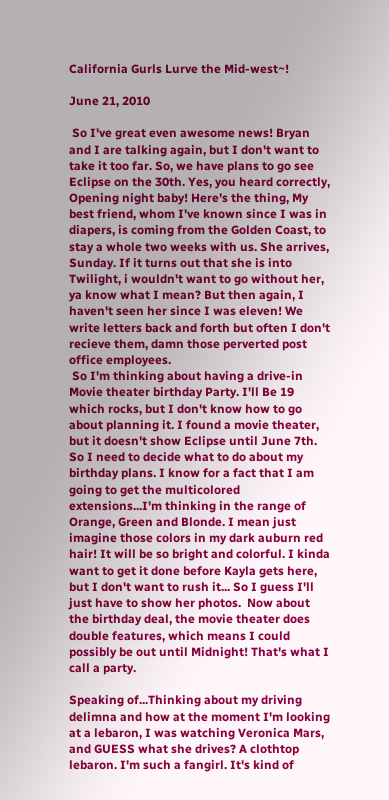California Gurls Lurve the Mid-west~!

June 21, 2010

 So I've great even awesome news! Bryan and I are talking again, but I don't want to take it too far. So, we have plans to go see Eclipse on the 30th. Yes, you heard correctly, Opening night baby! Here's the thing, My best friend, whom I've known since I was in diapers, is coming from the Golden Coast, to stay a whole two weeks with us. She arrives, Sunday. If it turns out that she is into Twilight, i wouldn't want to go without her, ya know what I mean? But then again, I haven't seen her since I was eleven! We write letters back and forth but often I don't recieve them, damn those perverted post office employees.
 So I'm thinking about having a drive-in Movie theater birthday Party. I'll Be 19 which rocks, but I don't know how to go about planning it. I found a movie theater, but it doesn't show Eclipse until June 7th.  So I need to decide what to do about my birthday plans. I know for a fact that I am going to get the multicolored extensions...I'm thinking in the range of Orange, Green and Blonde. I mean just imagine those colors in my dark auburn red hair! It will be so bright and colorful. I kinda want to get it done before Kayla gets here, but I don't want to rush it... So I guess I'll just have to show her photos.  Now about the birthday deal, the movie theater does double features, which means I could possibly be out until Midnight! That's what I call a party.

Speaking of...Thinking about my driving delimna and how at the moment I'm looking at a lebaron, I was watching Veronica Mars, and GUESS what she drives? A clothtop lebaron. I'm such a fangirl. It's kind of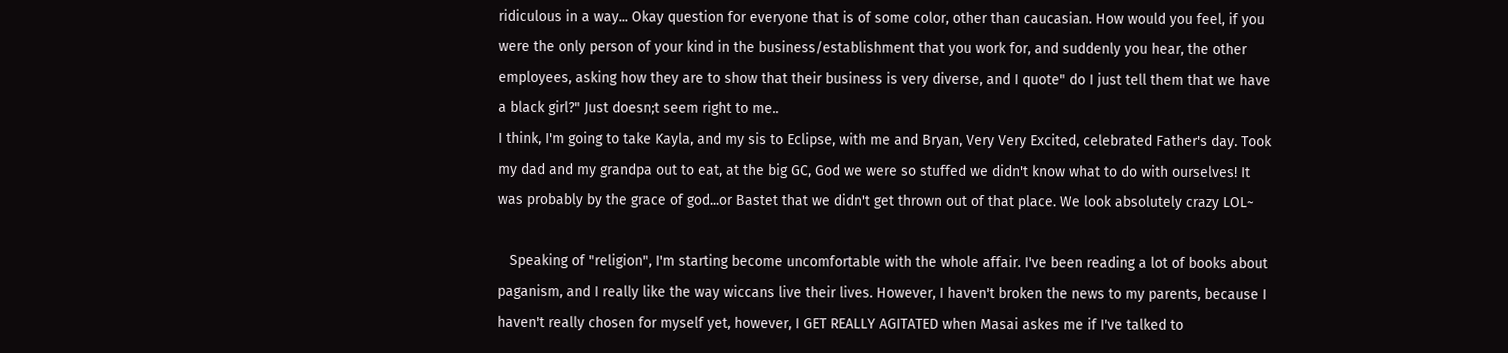ridiculous in a way... Okay question for everyone that is of some color, other than caucasian. How would you feel, if you were the only person of your kind in the business/establishment that you work for, and suddenly you hear, the other employees, asking how they are to show that their business is very diverse, and I quote" do I just tell them that we have a black girl?" Just doesn;t seem right to me..
I think, I'm going to take Kayla, and my sis to Eclipse, with me and Bryan, Very Very Excited, celebrated Father's day. Took my dad and my grandpa out to eat, at the big GC, God we were so stuffed we didn't know what to do with ourselves! It was probably by the grace of god...or Bastet that we didn't get thrown out of that place. We look absolutely crazy LOL~

   Speaking of "religion", I'm starting become uncomfortable with the whole affair. I've been reading a lot of books about paganism, and I really like the way wiccans live their lives. However, I haven't broken the news to my parents, because I haven't really chosen for myself yet, however, I GET REALLY AGITATED when Masai askes me if I've talked to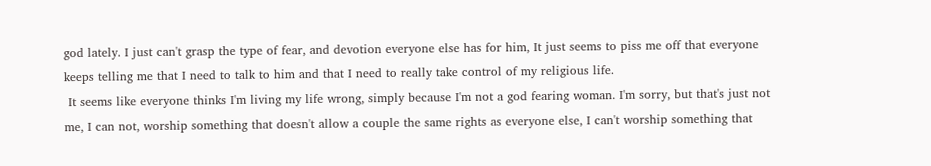god lately. I just can't grasp the type of fear, and devotion everyone else has for him, It just seems to piss me off that everyone keeps telling me that I need to talk to him and that I need to really take control of my religious life.
 It seems like everyone thinks I'm living my life wrong, simply because I'm not a god fearing woman. I'm sorry, but that's just not me, I can not, worship something that doesn't allow a couple the same rights as everyone else, I can't worship something that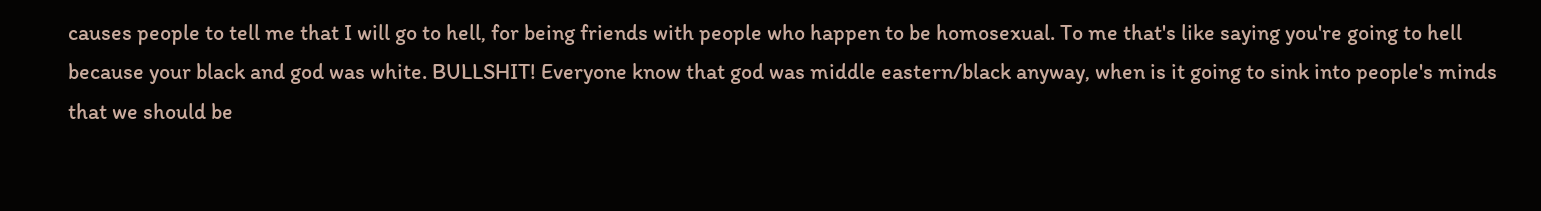causes people to tell me that I will go to hell, for being friends with people who happen to be homosexual. To me that's like saying you're going to hell because your black and god was white. BULLSHIT! Everyone know that god was middle eastern/black anyway, when is it going to sink into people's minds that we should be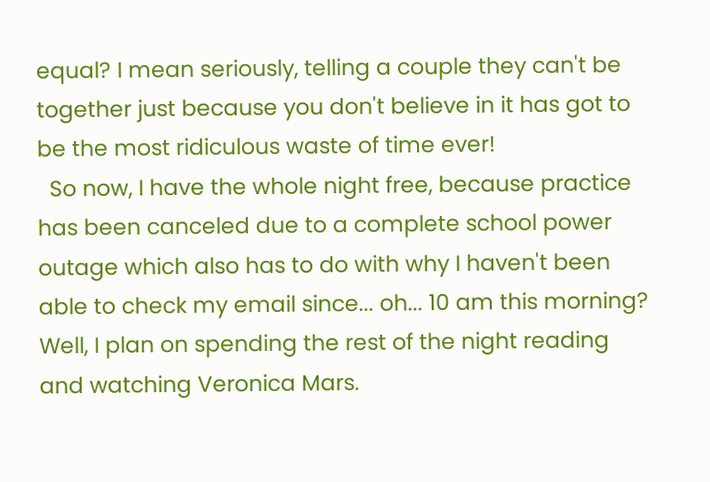equal? I mean seriously, telling a couple they can't be together just because you don't believe in it has got to be the most ridiculous waste of time ever!
  So now, I have the whole night free, because practice has been canceled due to a complete school power outage which also has to do with why I haven't been able to check my email since... oh... 10 am this morning? Well, I plan on spending the rest of the night reading and watching Veronica Mars.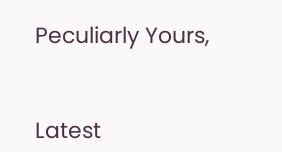Peculiarly Yours,


Latest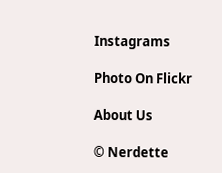Instagrams

Photo On Flickr

About Us

© Nerdette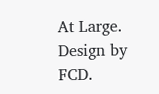At Large. Design by FCD.